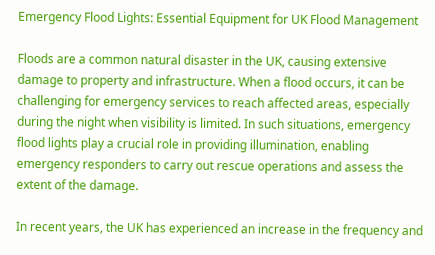Emergency Flood Lights: Essential Equipment for UK Flood Management

Floods are a common natural disaster in the UK, causing extensive damage to property and infrastructure. When a flood occurs, it can be challenging for emergency services to reach affected areas, especially during the night when visibility is limited. In such situations, emergency flood lights play a crucial role in providing illumination, enabling emergency responders to carry out rescue operations and assess the extent of the damage.

In recent years, the UK has experienced an increase in the frequency and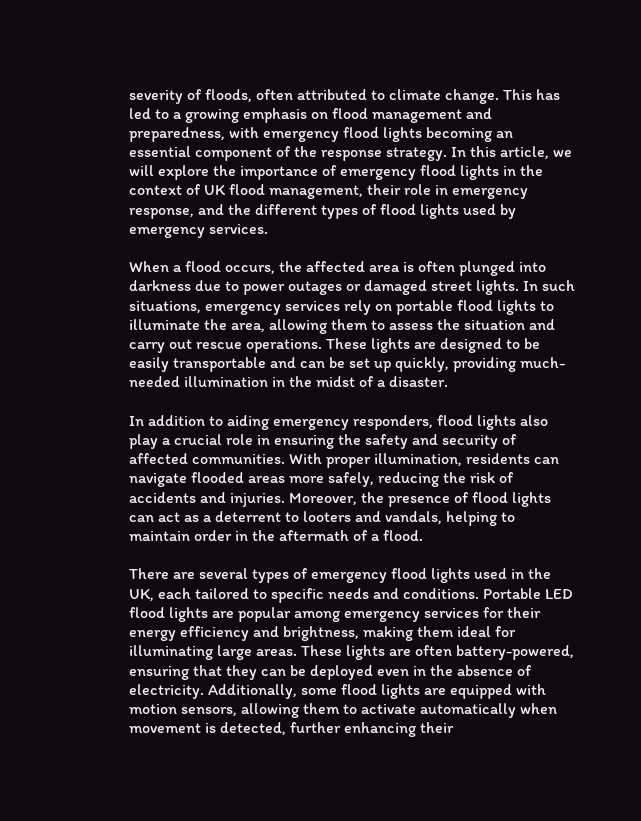severity of floods, often attributed to climate change. This has led to a growing emphasis on flood management and preparedness, with emergency flood lights becoming an essential component of the response strategy. In this article, we will explore the importance of emergency flood lights in the context of UK flood management, their role in emergency response, and the different types of flood lights used by emergency services.

When a flood occurs, the affected area is often plunged into darkness due to power outages or damaged street lights. In such situations, emergency services rely on portable flood lights to illuminate the area, allowing them to assess the situation and carry out rescue operations. These lights are designed to be easily transportable and can be set up quickly, providing much-needed illumination in the midst of a disaster.

In addition to aiding emergency responders, flood lights also play a crucial role in ensuring the safety and security of affected communities. With proper illumination, residents can navigate flooded areas more safely, reducing the risk of accidents and injuries. Moreover, the presence of flood lights can act as a deterrent to looters and vandals, helping to maintain order in the aftermath of a flood.

There are several types of emergency flood lights used in the UK, each tailored to specific needs and conditions. Portable LED flood lights are popular among emergency services for their energy efficiency and brightness, making them ideal for illuminating large areas. These lights are often battery-powered, ensuring that they can be deployed even in the absence of electricity. Additionally, some flood lights are equipped with motion sensors, allowing them to activate automatically when movement is detected, further enhancing their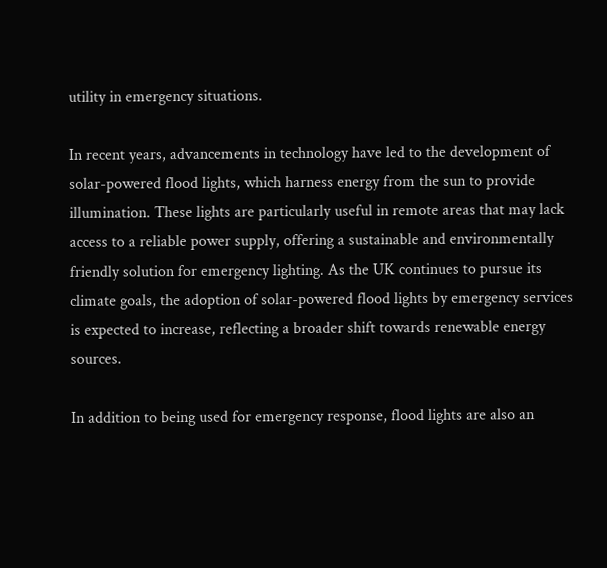utility in emergency situations.

In recent years, advancements in technology have led to the development of solar-powered flood lights, which harness energy from the sun to provide illumination. These lights are particularly useful in remote areas that may lack access to a reliable power supply, offering a sustainable and environmentally friendly solution for emergency lighting. As the UK continues to pursue its climate goals, the adoption of solar-powered flood lights by emergency services is expected to increase, reflecting a broader shift towards renewable energy sources.

In addition to being used for emergency response, flood lights are also an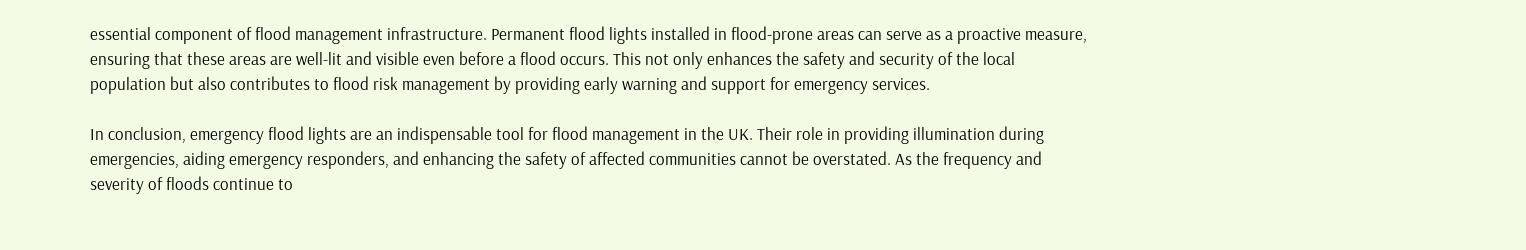essential component of flood management infrastructure. Permanent flood lights installed in flood-prone areas can serve as a proactive measure, ensuring that these areas are well-lit and visible even before a flood occurs. This not only enhances the safety and security of the local population but also contributes to flood risk management by providing early warning and support for emergency services.

In conclusion, emergency flood lights are an indispensable tool for flood management in the UK. Their role in providing illumination during emergencies, aiding emergency responders, and enhancing the safety of affected communities cannot be overstated. As the frequency and severity of floods continue to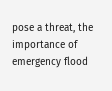pose a threat, the importance of emergency flood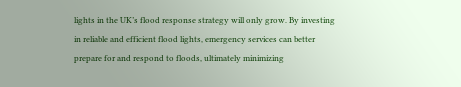lights in the UK’s flood response strategy will only grow. By investing in reliable and efficient flood lights, emergency services can better prepare for and respond to floods, ultimately minimizing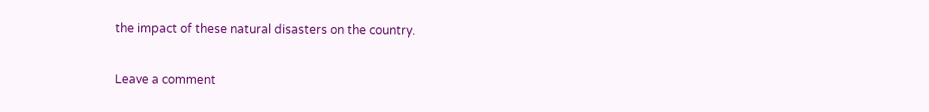the impact of these natural disasters on the country.

Leave a comment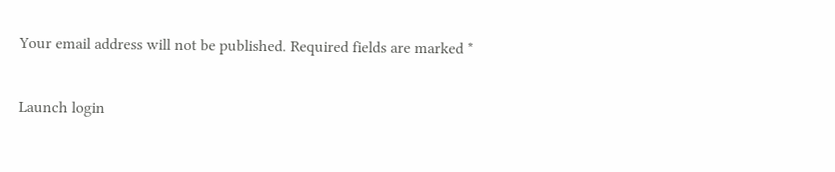Your email address will not be published. Required fields are marked *

Launch login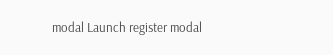modal Launch register modal